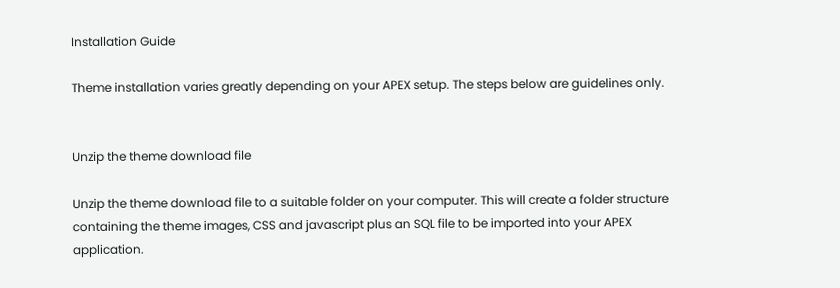Installation Guide

Theme installation varies greatly depending on your APEX setup. The steps below are guidelines only.


Unzip the theme download file

Unzip the theme download file to a suitable folder on your computer. This will create a folder structure containing the theme images, CSS and javascript plus an SQL file to be imported into your APEX application.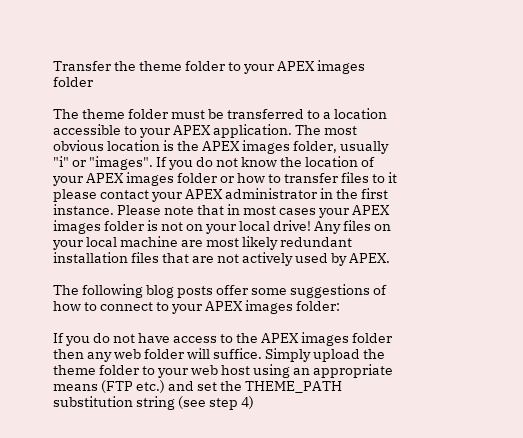Transfer the theme folder to your APEX images folder

The theme folder must be transferred to a location accessible to your APEX application. The most obvious location is the APEX images folder, usually "i" or "images". If you do not know the location of your APEX images folder or how to transfer files to it please contact your APEX administrator in the first instance. Please note that in most cases your APEX images folder is not on your local drive! Any files on your local machine are most likely redundant installation files that are not actively used by APEX.

The following blog posts offer some suggestions of how to connect to your APEX images folder:

If you do not have access to the APEX images folder then any web folder will suffice. Simply upload the theme folder to your web host using an appropriate means (FTP etc.) and set the THEME_PATH substitution string (see step 4)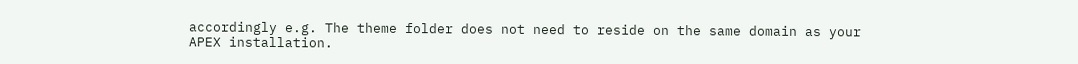accordingly e.g. The theme folder does not need to reside on the same domain as your APEX installation.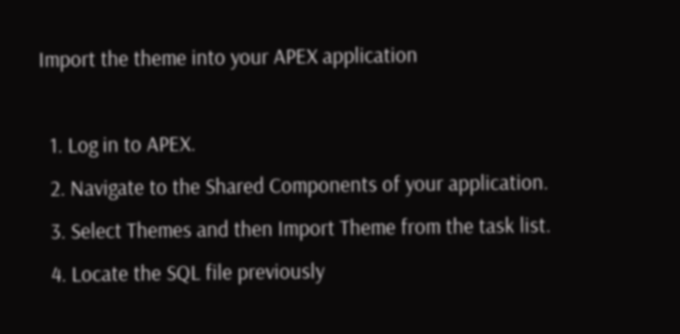Import the theme into your APEX application

  1. Log in to APEX.
  2. Navigate to the Shared Components of your application.
  3. Select Themes and then Import Theme from the task list.
  4. Locate the SQL file previously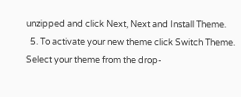unzipped and click Next, Next and Install Theme.
  5. To activate your new theme click Switch Theme. Select your theme from the drop-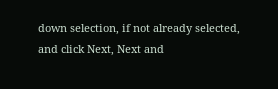down selection, if not already selected, and click Next, Next and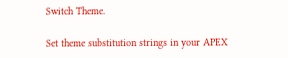Switch Theme.

Set theme substitution strings in your APEX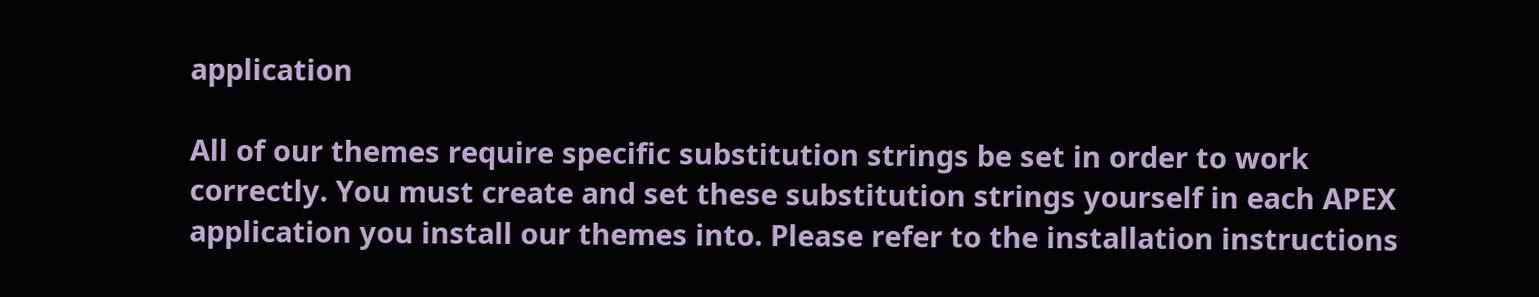application

All of our themes require specific substitution strings be set in order to work correctly. You must create and set these substitution strings yourself in each APEX application you install our themes into. Please refer to the installation instructions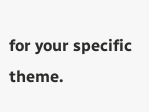for your specific theme.